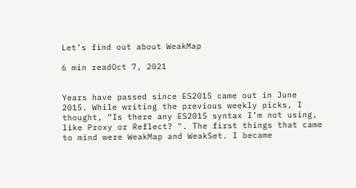Let’s find out about WeakMap

6 min readOct 7, 2021


Years have passed since ES2015 came out in June 2015. While writing the previous weekly picks, I thought, “Is there any ES2015 syntax I’m not using, like Proxy or Reflect? ". The first things that came to mind were WeakMap and WeakSet. I became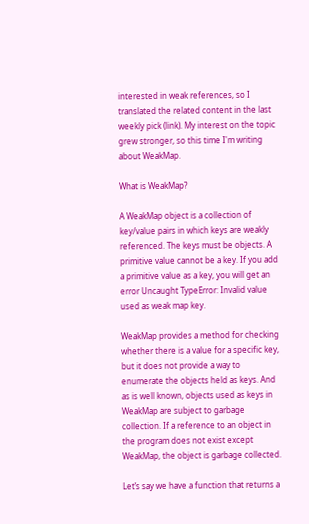interested in weak references, so I translated the related content in the last weekly pick (link). My interest on the topic grew stronger, so this time I'm writing about WeakMap.

What is WeakMap?

A WeakMap object is a collection of key/value pairs in which keys are weakly referenced. The keys must be objects. A primitive value cannot be a key. If you add a primitive value as a key, you will get an error Uncaught TypeError: Invalid value used as weak map key.

WeakMap provides a method for checking whether there is a value for a specific key, but it does not provide a way to enumerate the objects held as keys. And as is well known, objects used as keys in WeakMap are subject to garbage collection. If a reference to an object in the program does not exist except WeakMap, the object is garbage collected.

Let’s say we have a function that returns a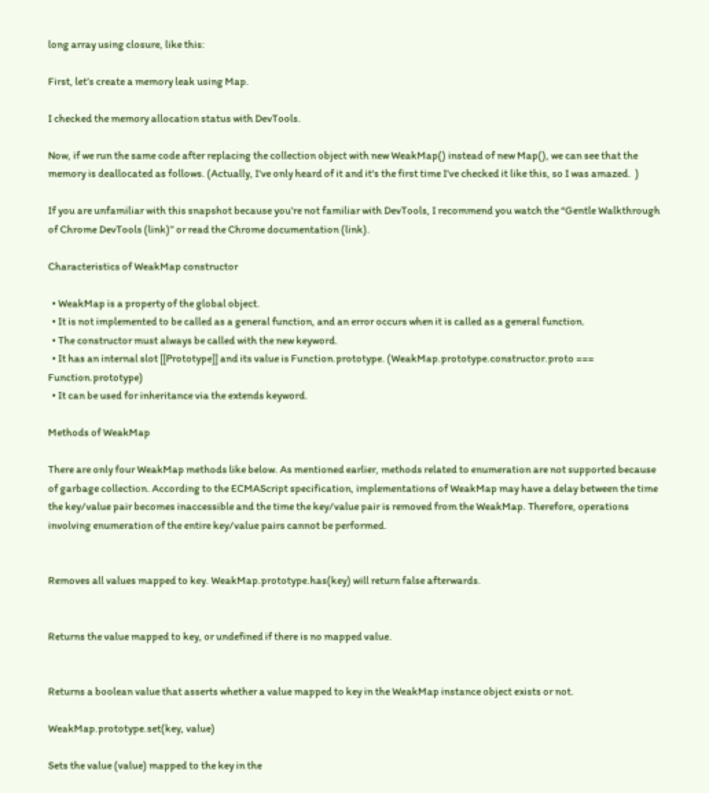long array using closure, like this:

First, let’s create a memory leak using Map.

I checked the memory allocation status with DevTools.

Now, if we run the same code after replacing the collection object with new WeakMap() instead of new Map(), we can see that the memory is deallocated as follows. (Actually, I've only heard of it and it's the first time I've checked it like this, so I was amazed.  )

If you are unfamiliar with this snapshot because you’re not familiar with DevTools, I recommend you watch the “Gentle Walkthrough of Chrome DevTools (link)” or read the Chrome documentation (link).

Characteristics of WeakMap constructor

  • WeakMap is a property of the global object.
  • It is not implemented to be called as a general function, and an error occurs when it is called as a general function.
  • The constructor must always be called with the new keyword.
  • It has an internal slot [[Prototype]] and its value is Function.prototype. (WeakMap.prototype.constructor.proto === Function.prototype)
  • It can be used for inheritance via the extends keyword.

Methods of WeakMap

There are only four WeakMap methods like below. As mentioned earlier, methods related to enumeration are not supported because of garbage collection. According to the ECMAScript specification, implementations of WeakMap may have a delay between the time the key/value pair becomes inaccessible and the time the key/value pair is removed from the WeakMap. Therefore, operations involving enumeration of the entire key/value pairs cannot be performed.


Removes all values mapped to key. WeakMap.prototype.has(key) will return false afterwards.


Returns the value mapped to key, or undefined if there is no mapped value.


Returns a boolean value that asserts whether a value mapped to key in the WeakMap instance object exists or not.

WeakMap.prototype.set(key, value)

Sets the value (value) mapped to the key in the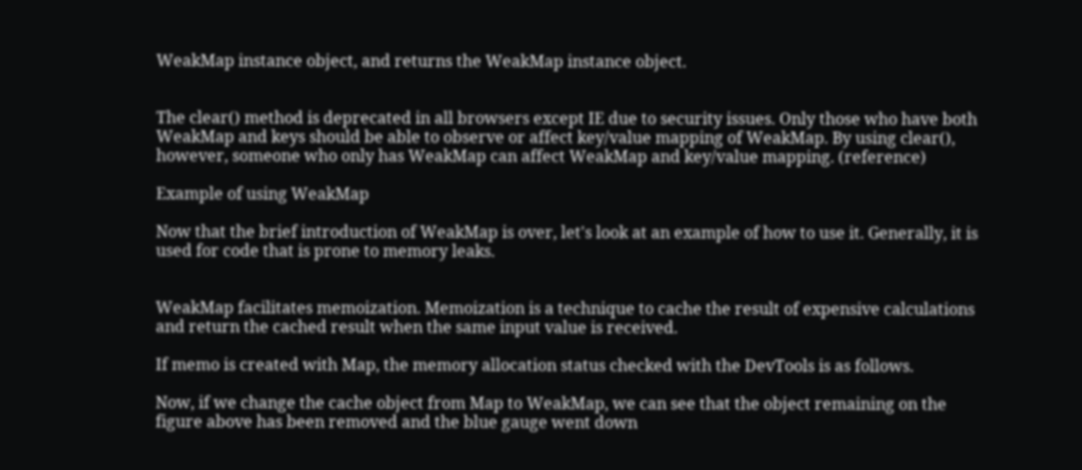WeakMap instance object, and returns the WeakMap instance object.


The clear() method is deprecated in all browsers except IE due to security issues. Only those who have both WeakMap and keys should be able to observe or affect key/value mapping of WeakMap. By using clear(), however, someone who only has WeakMap can affect WeakMap and key/value mapping. (reference)

Example of using WeakMap

Now that the brief introduction of WeakMap is over, let's look at an example of how to use it. Generally, it is used for code that is prone to memory leaks.


WeakMap facilitates memoization. Memoization is a technique to cache the result of expensive calculations and return the cached result when the same input value is received.

If memo is created with Map, the memory allocation status checked with the DevTools is as follows.

Now, if we change the cache object from Map to WeakMap, we can see that the object remaining on the figure above has been removed and the blue gauge went down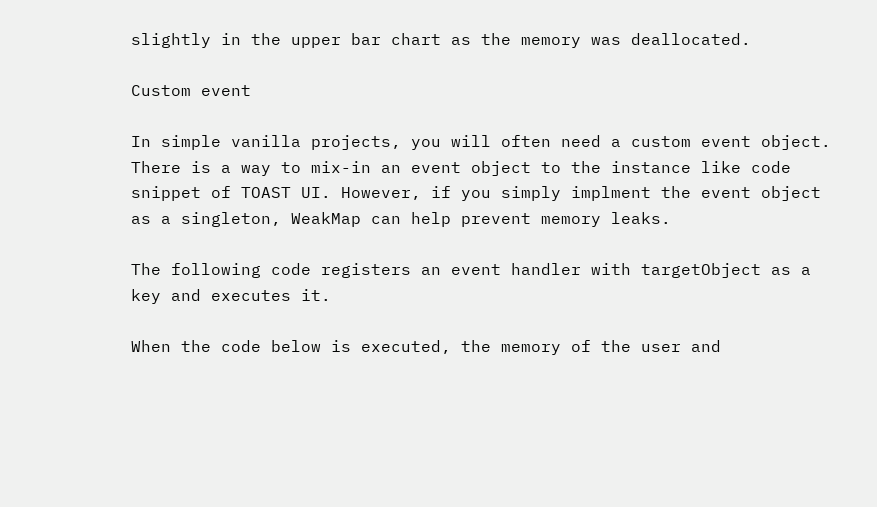slightly in the upper bar chart as the memory was deallocated.

Custom event

In simple vanilla projects, you will often need a custom event object. There is a way to mix-in an event object to the instance like code snippet of TOAST UI. However, if you simply implment the event object as a singleton, WeakMap can help prevent memory leaks.

The following code registers an event handler with targetObject as a key and executes it.

When the code below is executed, the memory of the user and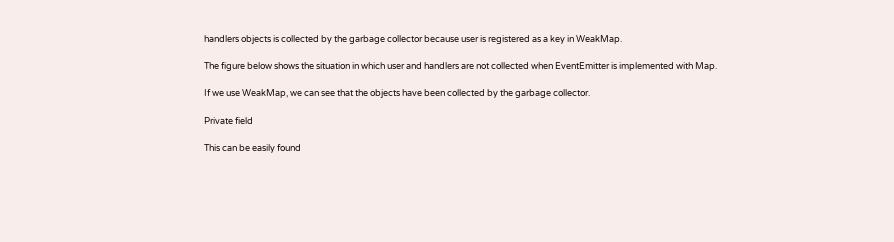handlers objects is collected by the garbage collector because user is registered as a key in WeakMap.

The figure below shows the situation in which user and handlers are not collected when EventEmitter is implemented with Map.

If we use WeakMap, we can see that the objects have been collected by the garbage collector.

Private field

This can be easily found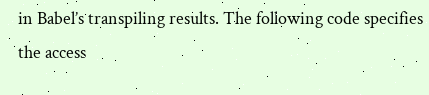in Babel’s transpiling results. The following code specifies the access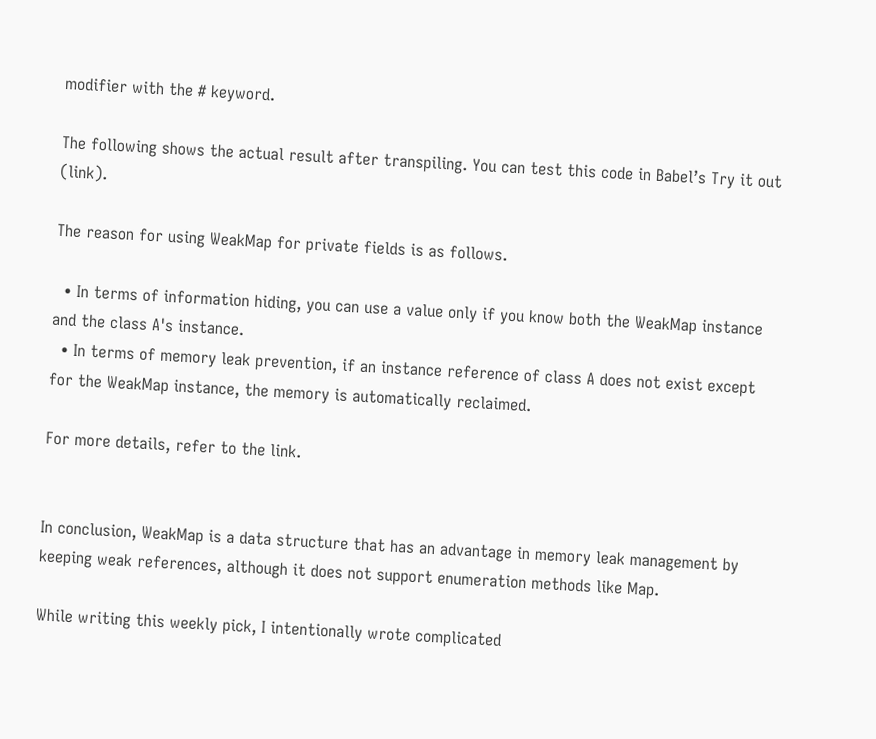modifier with the # keyword.

The following shows the actual result after transpiling. You can test this code in Babel’s Try it out (link).

The reason for using WeakMap for private fields is as follows.

  • In terms of information hiding, you can use a value only if you know both the WeakMap instance and the class A's instance.
  • In terms of memory leak prevention, if an instance reference of class A does not exist except for the WeakMap instance, the memory is automatically reclaimed.

For more details, refer to the link.


In conclusion, WeakMap is a data structure that has an advantage in memory leak management by keeping weak references, although it does not support enumeration methods like Map.

While writing this weekly pick, I intentionally wrote complicated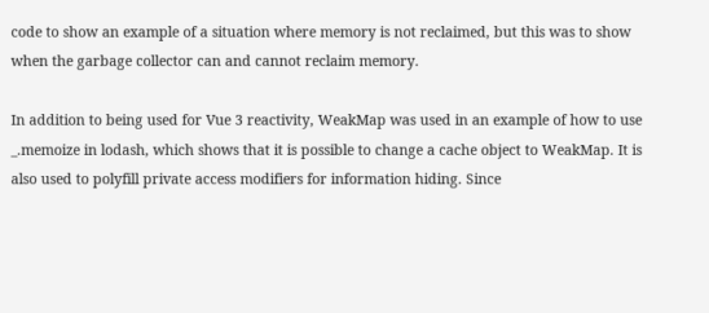code to show an example of a situation where memory is not reclaimed, but this was to show when the garbage collector can and cannot reclaim memory.

In addition to being used for Vue 3 reactivity, WeakMap was used in an example of how to use _.memoize in lodash, which shows that it is possible to change a cache object to WeakMap. It is also used to polyfill private access modifiers for information hiding. Since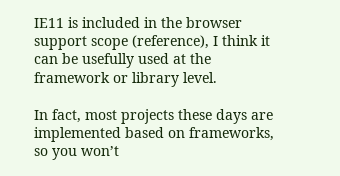IE11 is included in the browser support scope (reference), I think it can be usefully used at the framework or library level.

In fact, most projects these days are implemented based on frameworks, so you won’t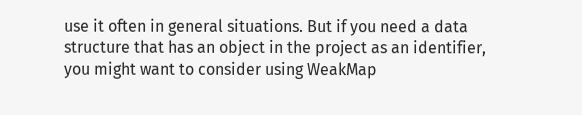use it often in general situations. But if you need a data structure that has an object in the project as an identifier, you might want to consider using WeakMap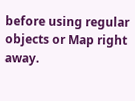before using regular objects or Map right away.